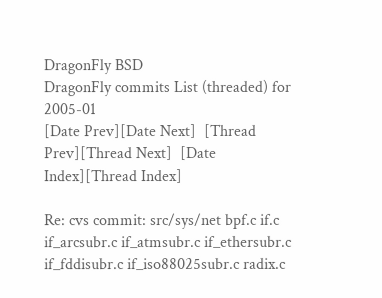DragonFly BSD
DragonFly commits List (threaded) for 2005-01
[Date Prev][Date Next]  [Thread Prev][Thread Next]  [Date Index][Thread Index]

Re: cvs commit: src/sys/net bpf.c if.c if_arcsubr.c if_atmsubr.c if_ethersubr.c if_fddisubr.c if_iso88025subr.c radix.c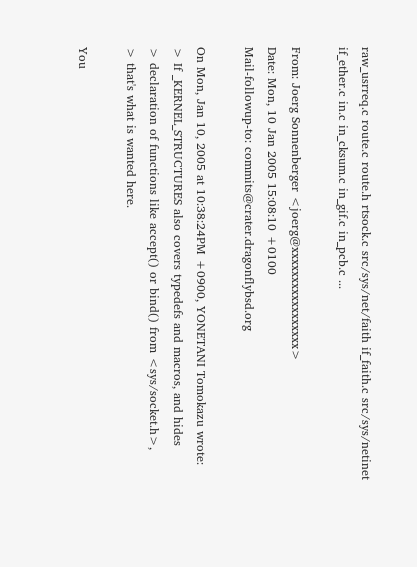raw_usrreq.c route.c route.h rtsock.c src/sys/net/faith if_faith.c src/sys/netinet if_ether.c in.c in_cksum.c in_gif.c in_pcb.c ...

From: Joerg Sonnenberger <joerg@xxxxxxxxxxxxxxxxx>
Date: Mon, 10 Jan 2005 15:08:10 +0100
Mail-followup-to: commits@crater.dragonflybsd.org

On Mon, Jan 10, 2005 at 10:38:24PM +0900, YONETANI Tomokazu wrote:
> If _KERNEL_STRUCTURES also covers typedefs and macros, and hides
> declaration of functions like accept() or bind() from <sys/socket.h>,
> that's what is wanted here.

You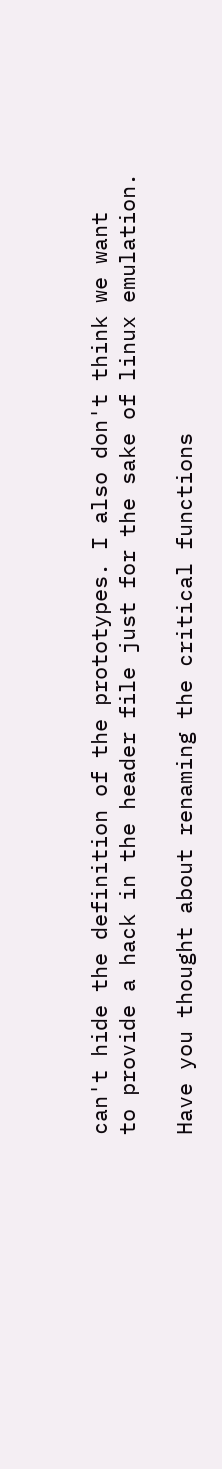can't hide the definition of the prototypes. I also don't think we want
to provide a hack in the header file just for the sake of linux emulation.

Have you thought about renaming the critical functions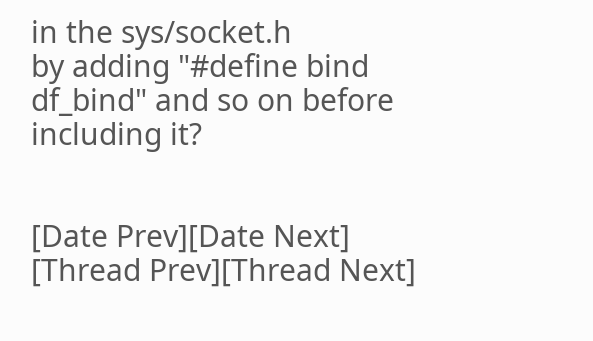in the sys/socket.h
by adding "#define bind df_bind" and so on before including it?


[Date Prev][Date Next]  [Thread Prev][Thread Next]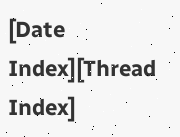[Date Index][Thread Index]